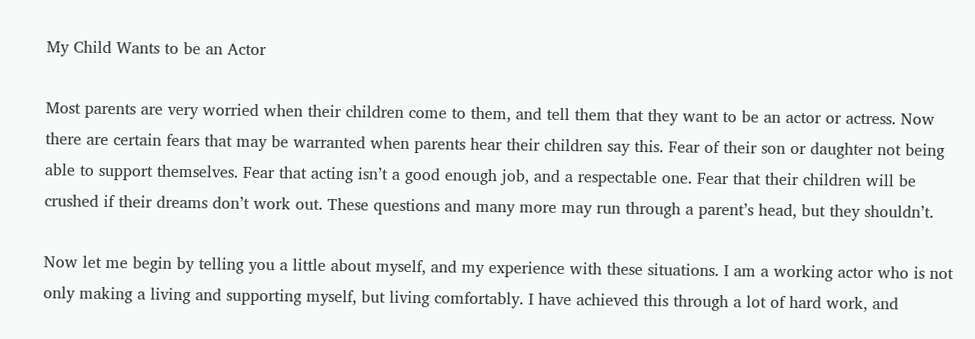My Child Wants to be an Actor

Most parents are very worried when their children come to them, and tell them that they want to be an actor or actress. Now there are certain fears that may be warranted when parents hear their children say this. Fear of their son or daughter not being able to support themselves. Fear that acting isn’t a good enough job, and a respectable one. Fear that their children will be crushed if their dreams don’t work out. These questions and many more may run through a parent’s head, but they shouldn’t.

Now let me begin by telling you a little about myself, and my experience with these situations. I am a working actor who is not only making a living and supporting myself, but living comfortably. I have achieved this through a lot of hard work, and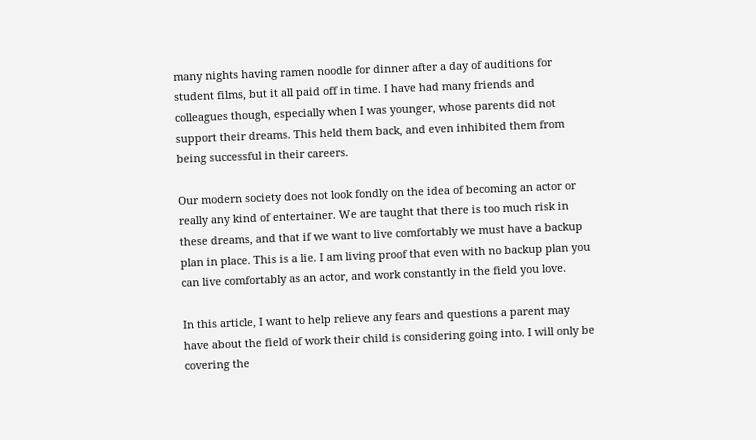many nights having ramen noodle for dinner after a day of auditions for student films, but it all paid off in time. I have had many friends and colleagues though, especially when I was younger, whose parents did not support their dreams. This held them back, and even inhibited them from being successful in their careers.

Our modern society does not look fondly on the idea of becoming an actor or really any kind of entertainer. We are taught that there is too much risk in these dreams, and that if we want to live comfortably we must have a backup plan in place. This is a lie. I am living proof that even with no backup plan you can live comfortably as an actor, and work constantly in the field you love.

In this article, I want to help relieve any fears and questions a parent may have about the field of work their child is considering going into. I will only be covering the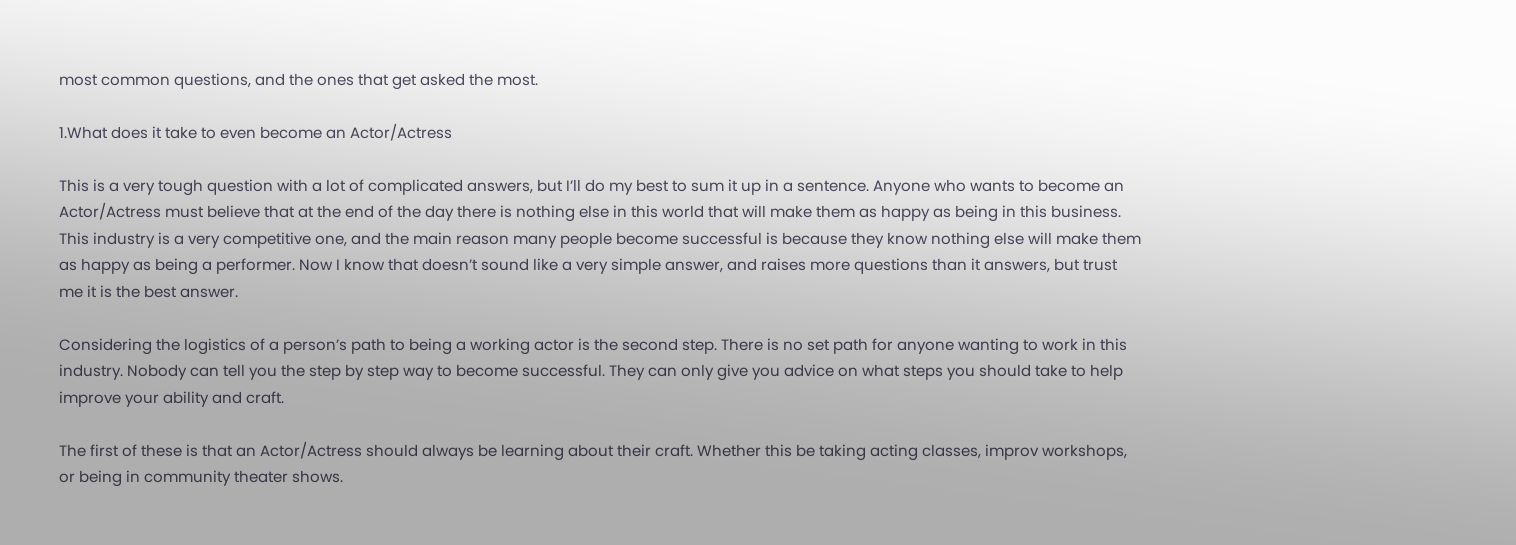most common questions, and the ones that get asked the most.

1.What does it take to even become an Actor/Actress

This is a very tough question with a lot of complicated answers, but I’ll do my best to sum it up in a sentence. Anyone who wants to become an Actor/Actress must believe that at the end of the day there is nothing else in this world that will make them as happy as being in this business. This industry is a very competitive one, and the main reason many people become successful is because they know nothing else will make them as happy as being a performer. Now I know that doesn’t sound like a very simple answer, and raises more questions than it answers, but trust me it is the best answer.

Considering the logistics of a person’s path to being a working actor is the second step. There is no set path for anyone wanting to work in this industry. Nobody can tell you the step by step way to become successful. They can only give you advice on what steps you should take to help improve your ability and craft.

The first of these is that an Actor/Actress should always be learning about their craft. Whether this be taking acting classes, improv workshops, or being in community theater shows.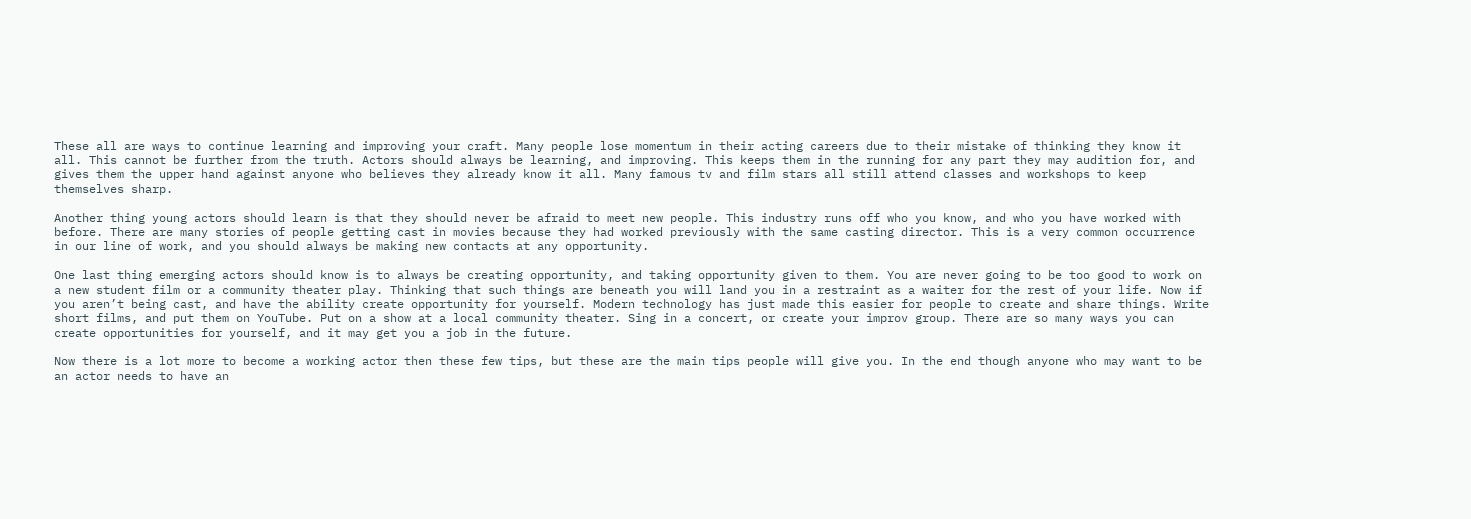These all are ways to continue learning and improving your craft. Many people lose momentum in their acting careers due to their mistake of thinking they know it all. This cannot be further from the truth. Actors should always be learning, and improving. This keeps them in the running for any part they may audition for, and gives them the upper hand against anyone who believes they already know it all. Many famous tv and film stars all still attend classes and workshops to keep themselves sharp.

Another thing young actors should learn is that they should never be afraid to meet new people. This industry runs off who you know, and who you have worked with before. There are many stories of people getting cast in movies because they had worked previously with the same casting director. This is a very common occurrence in our line of work, and you should always be making new contacts at any opportunity.

One last thing emerging actors should know is to always be creating opportunity, and taking opportunity given to them. You are never going to be too good to work on a new student film or a community theater play. Thinking that such things are beneath you will land you in a restraint as a waiter for the rest of your life. Now if you aren’t being cast, and have the ability create opportunity for yourself. Modern technology has just made this easier for people to create and share things. Write short films, and put them on YouTube. Put on a show at a local community theater. Sing in a concert, or create your improv group. There are so many ways you can create opportunities for yourself, and it may get you a job in the future.

Now there is a lot more to become a working actor then these few tips, but these are the main tips people will give you. In the end though anyone who may want to be an actor needs to have an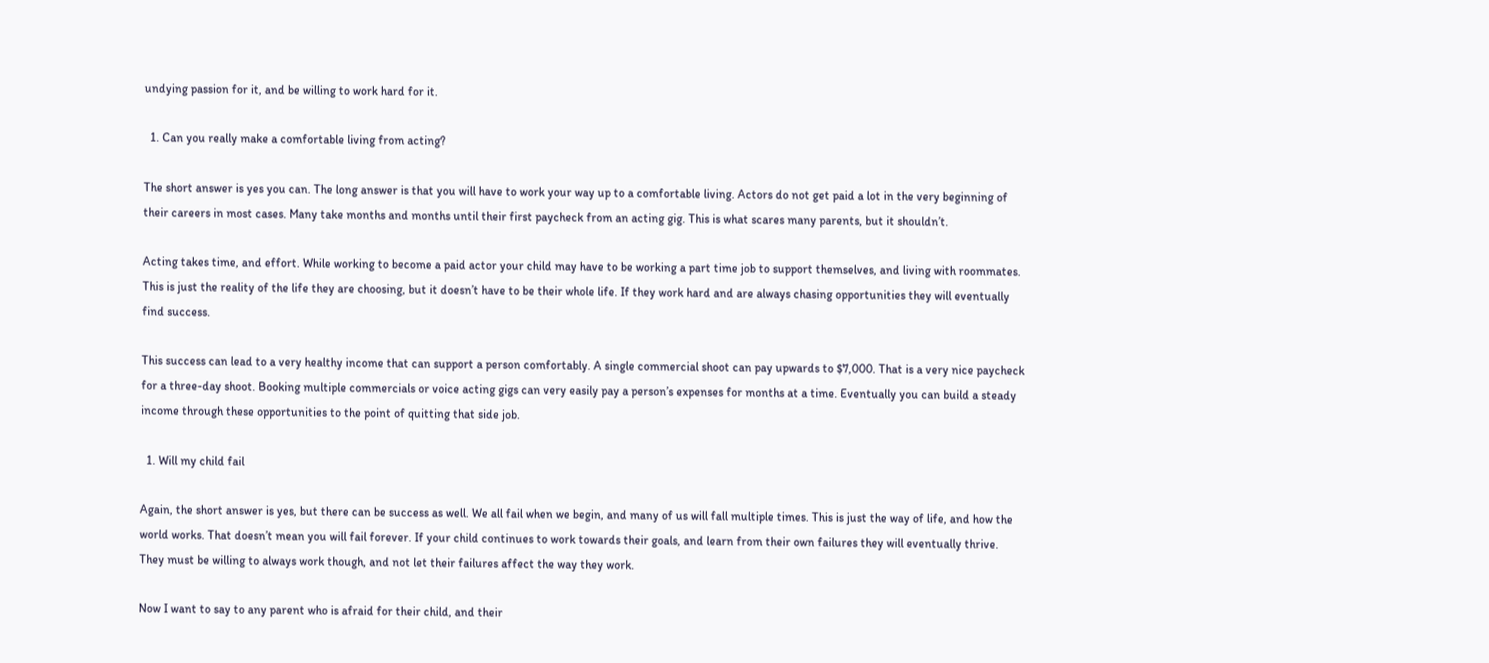undying passion for it, and be willing to work hard for it.

  1. Can you really make a comfortable living from acting?

The short answer is yes you can. The long answer is that you will have to work your way up to a comfortable living. Actors do not get paid a lot in the very beginning of their careers in most cases. Many take months and months until their first paycheck from an acting gig. This is what scares many parents, but it shouldn’t.

Acting takes time, and effort. While working to become a paid actor your child may have to be working a part time job to support themselves, and living with roommates. This is just the reality of the life they are choosing, but it doesn’t have to be their whole life. If they work hard and are always chasing opportunities they will eventually find success.

This success can lead to a very healthy income that can support a person comfortably. A single commercial shoot can pay upwards to $7,000. That is a very nice paycheck for a three-day shoot. Booking multiple commercials or voice acting gigs can very easily pay a person’s expenses for months at a time. Eventually you can build a steady income through these opportunities to the point of quitting that side job.

  1. Will my child fail

Again, the short answer is yes, but there can be success as well. We all fail when we begin, and many of us will fall multiple times. This is just the way of life, and how the world works. That doesn’t mean you will fail forever. If your child continues to work towards their goals, and learn from their own failures they will eventually thrive. They must be willing to always work though, and not let their failures affect the way they work.

Now I want to say to any parent who is afraid for their child, and their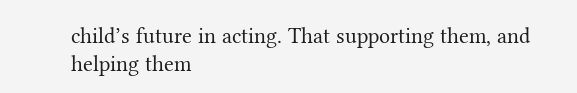child’s future in acting. That supporting them, and helping them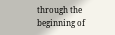through the beginning of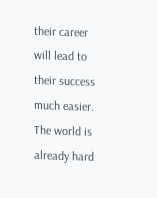their career will lead to their success much easier. The world is already hard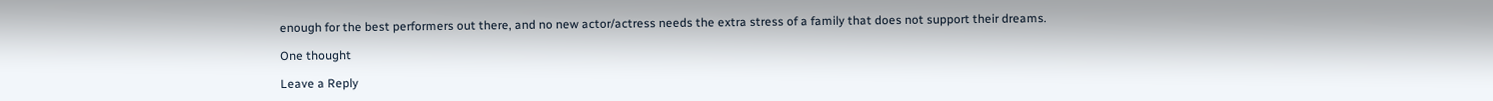enough for the best performers out there, and no new actor/actress needs the extra stress of a family that does not support their dreams.

One thought

Leave a Reply